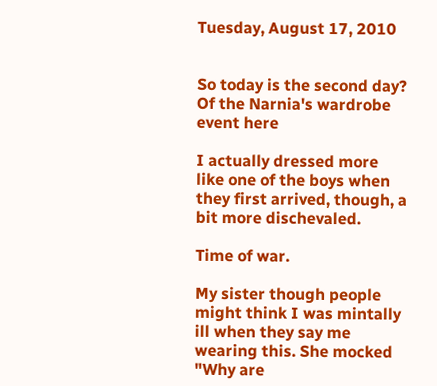Tuesday, August 17, 2010


So today is the second day? Of the Narnia's wardrobe event here

I actually dressed more like one of the boys when they first arrived, though, a bit more dischevaled.

Time of war.

My sister though people might think I was mintally ill when they say me wearing this. She mocked "Why are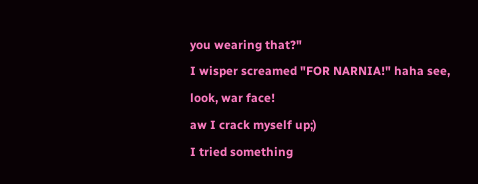you wearing that?"
I wisper screamed "FOR NARNIA!" haha see, look, war face!
aw I crack myself up;)
I tried something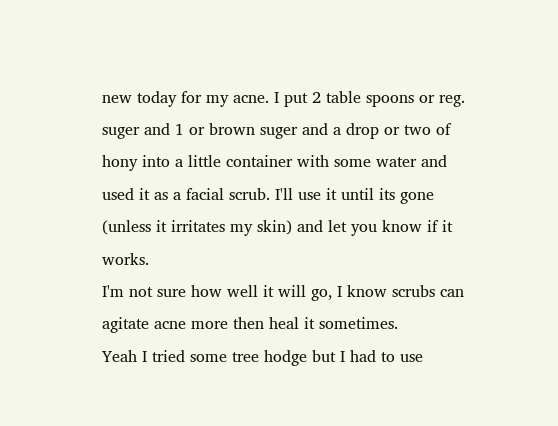new today for my acne. I put 2 table spoons or reg. suger and 1 or brown suger and a drop or two of hony into a little container with some water and used it as a facial scrub. I'll use it until its gone (unless it irritates my skin) and let you know if it works.
I'm not sure how well it will go, I know scrubs can agitate acne more then heal it sometimes.
Yeah I tried some tree hodge but I had to use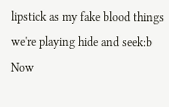lipstick as my fake blood things we're playing hide and seek:b
Now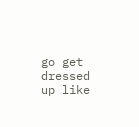go get dressed up like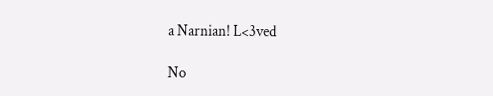a Narnian! L<3ved

No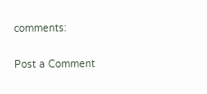comments:

Post a Comment